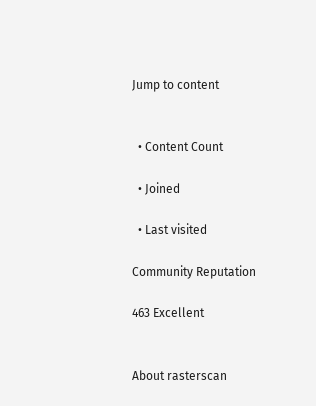Jump to content


  • Content Count

  • Joined

  • Last visited

Community Reputation

463 Excellent


About rasterscan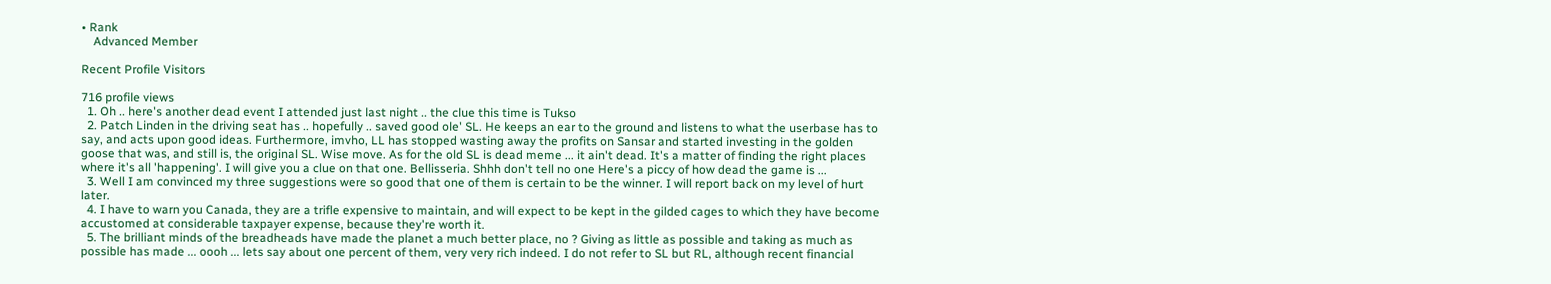• Rank
    Advanced Member

Recent Profile Visitors

716 profile views
  1. Oh .. here's another dead event I attended just last night .. the clue this time is Tukso
  2. Patch Linden in the driving seat has .. hopefully .. saved good ole' SL. He keeps an ear to the ground and listens to what the userbase has to say, and acts upon good ideas. Furthermore, imvho, LL has stopped wasting away the profits on Sansar and started investing in the golden goose that was, and still is, the original SL. Wise move. As for the old SL is dead meme ... it ain't dead. It's a matter of finding the right places where it's all 'happening'. I will give you a clue on that one. Bellisseria. Shhh don't tell no one Here's a piccy of how dead the game is ...
  3. Well I am convinced my three suggestions were so good that one of them is certain to be the winner. I will report back on my level of hurt later.
  4. I have to warn you Canada, they are a trifle expensive to maintain, and will expect to be kept in the gilded cages to which they have become accustomed at considerable taxpayer expense, because they're worth it.
  5. The brilliant minds of the breadheads have made the planet a much better place, no ? Giving as little as possible and taking as much as possible has made ... oooh ... lets say about one percent of them, very very rich indeed. I do not refer to SL but RL, although recent financial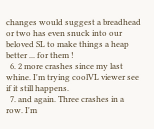changes would suggest a breadhead or two has even snuck into our beloved SL to make things a heap better ... for them !
  6. 2 more crashes since my last whine. I'm trying coolVL viewer see if it still happens.
  7. and again. Three crashes in a row. I'm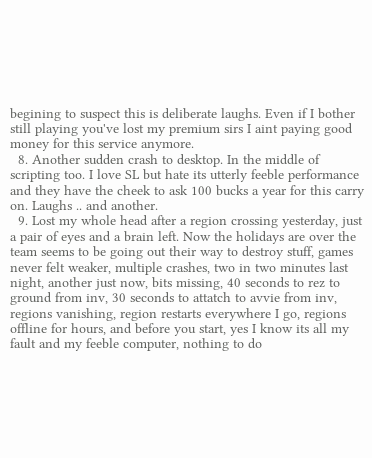begining to suspect this is deliberate laughs. Even if I bother still playing you've lost my premium sirs I aint paying good money for this service anymore.
  8. Another sudden crash to desktop. In the middle of scripting too. I love SL but hate its utterly feeble performance and they have the cheek to ask 100 bucks a year for this carry on. Laughs .. and another.
  9. Lost my whole head after a region crossing yesterday, just a pair of eyes and a brain left. Now the holidays are over the team seems to be going out their way to destroy stuff, games never felt weaker, multiple crashes, two in two minutes last night, another just now, bits missing, 40 seconds to rez to ground from inv, 30 seconds to attatch to avvie from inv, regions vanishing, region restarts everywhere I go, regions offline for hours, and before you start, yes I know its all my fault and my feeble computer, nothing to do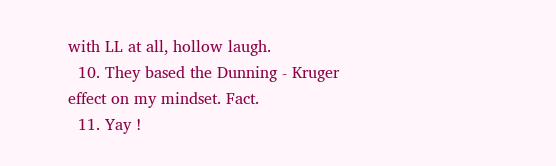with LL at all, hollow laugh.
  10. They based the Dunning - Kruger effect on my mindset. Fact.
  11. Yay !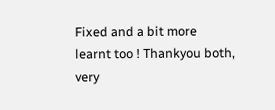Fixed and a bit more learnt too ! Thankyou both, very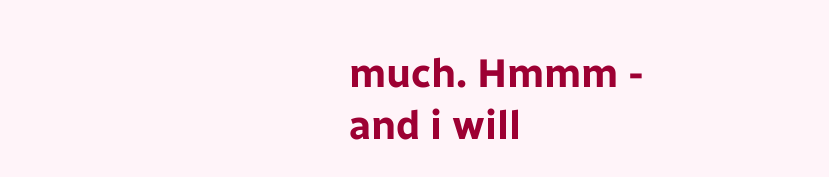much. Hmmm - and i will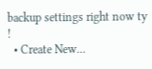backup settings right now ty !
  • Create New...